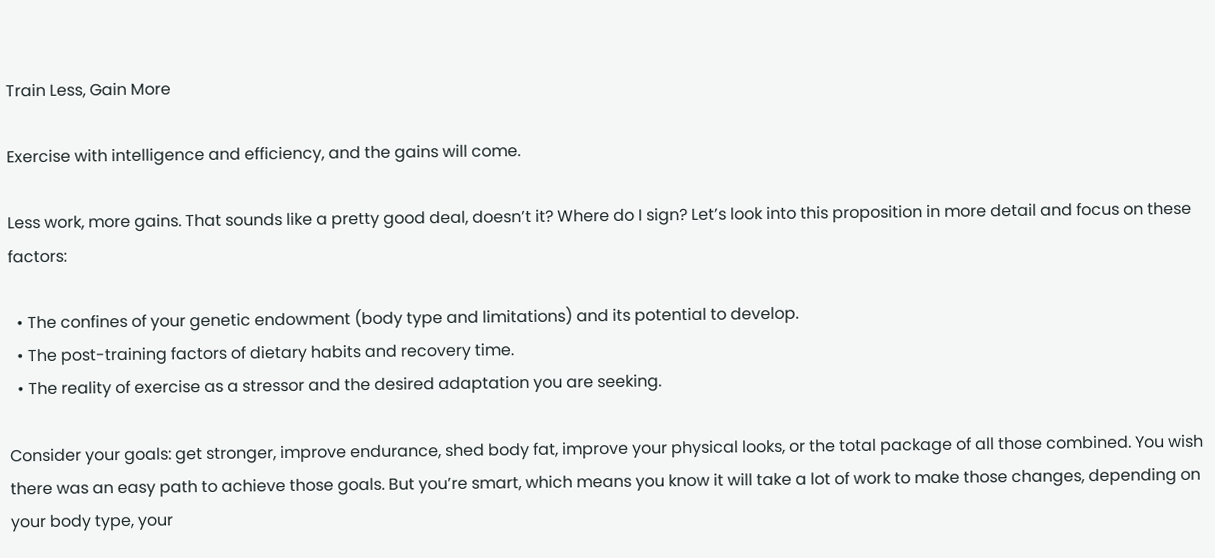Train Less, Gain More

Exercise with intelligence and efficiency, and the gains will come.

Less work, more gains. That sounds like a pretty good deal, doesn’t it? Where do I sign? Let’s look into this proposition in more detail and focus on these factors:

  • The confines of your genetic endowment (body type and limitations) and its potential to develop.
  • The post-training factors of dietary habits and recovery time.
  • The reality of exercise as a stressor and the desired adaptation you are seeking.

Consider your goals: get stronger, improve endurance, shed body fat, improve your physical looks, or the total package of all those combined. You wish there was an easy path to achieve those goals. But you’re smart, which means you know it will take a lot of work to make those changes, depending on your body type, your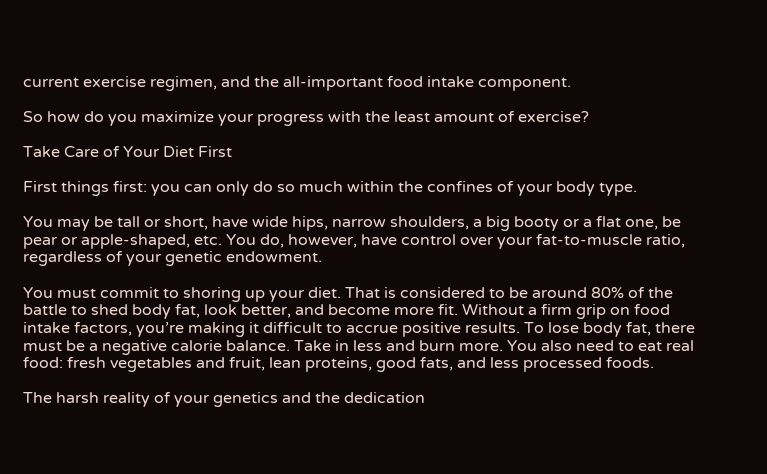current exercise regimen, and the all-important food intake component.

So how do you maximize your progress with the least amount of exercise?

Take Care of Your Diet First

First things first: you can only do so much within the confines of your body type.

You may be tall or short, have wide hips, narrow shoulders, a big booty or a flat one, be pear or apple-shaped, etc. You do, however, have control over your fat-to-muscle ratio, regardless of your genetic endowment.

You must commit to shoring up your diet. That is considered to be around 80% of the battle to shed body fat, look better, and become more fit. Without a firm grip on food intake factors, you’re making it difficult to accrue positive results. To lose body fat, there must be a negative calorie balance. Take in less and burn more. You also need to eat real food: fresh vegetables and fruit, lean proteins, good fats, and less processed foods.

The harsh reality of your genetics and the dedication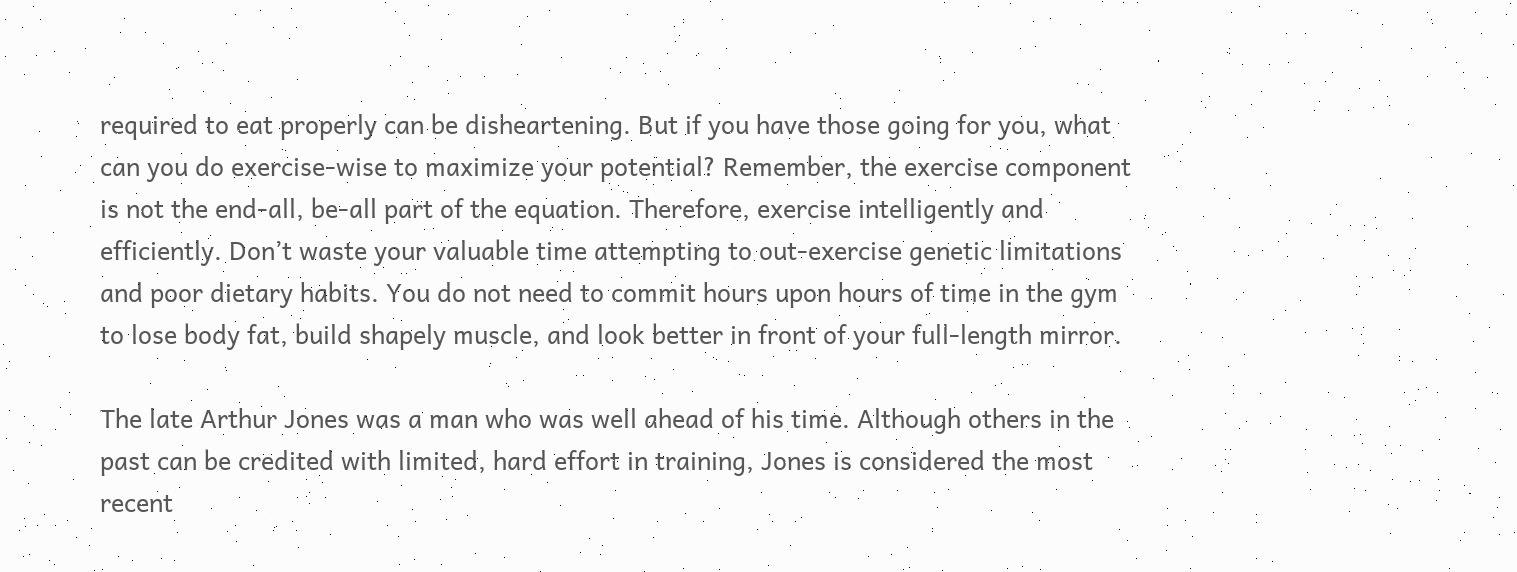required to eat properly can be disheartening. But if you have those going for you, what can you do exercise-wise to maximize your potential? Remember, the exercise component is not the end-all, be-all part of the equation. Therefore, exercise intelligently and efficiently. Don’t waste your valuable time attempting to out-exercise genetic limitations and poor dietary habits. You do not need to commit hours upon hours of time in the gym to lose body fat, build shapely muscle, and look better in front of your full-length mirror.

The late Arthur Jones was a man who was well ahead of his time. Although others in the past can be credited with limited, hard effort in training, Jones is considered the most recent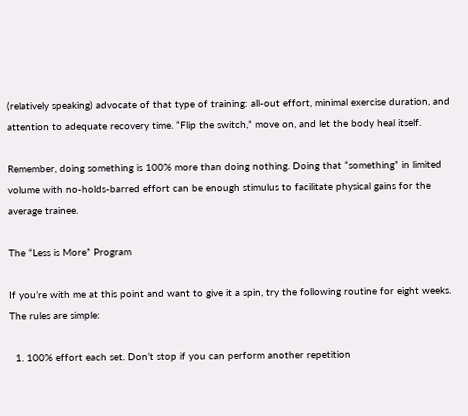(relatively speaking) advocate of that type of training: all-out effort, minimal exercise duration, and attention to adequate recovery time. “Flip the switch,” move on, and let the body heal itself.

Remember, doing something is 100% more than doing nothing. Doing that “something” in limited volume with no-holds-barred effort can be enough stimulus to facilitate physical gains for the average trainee.

The “Less is More” Program

If you’re with me at this point and want to give it a spin, try the following routine for eight weeks. The rules are simple:

  1. 100% effort each set. Don’t stop if you can perform another repetition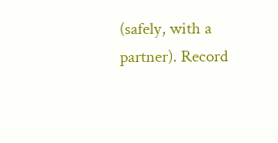(safely, with a partner). Record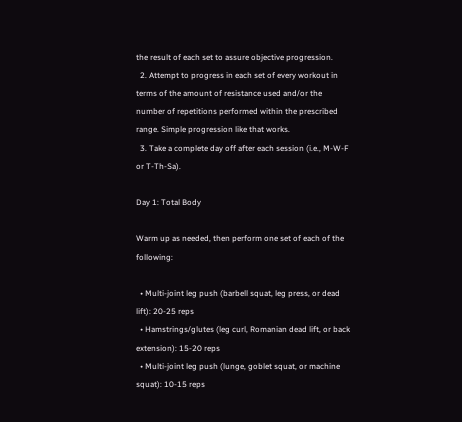the result of each set to assure objective progression.
  2. Attempt to progress in each set of every workout in terms of the amount of resistance used and/or the number of repetitions performed within the prescribed range. Simple progression like that works.
  3. Take a complete day off after each session (i.e., M-W-F or T-Th-Sa).

Day 1: Total Body

Warm up as needed, then perform one set of each of the following:

  • Multi-joint leg push (barbell squat, leg press, or dead lift): 20-25 reps
  • Hamstrings/glutes (leg curl, Romanian dead lift, or back extension): 15-20 reps
  • Multi-joint leg push (lunge, goblet squat, or machine squat): 10-15 reps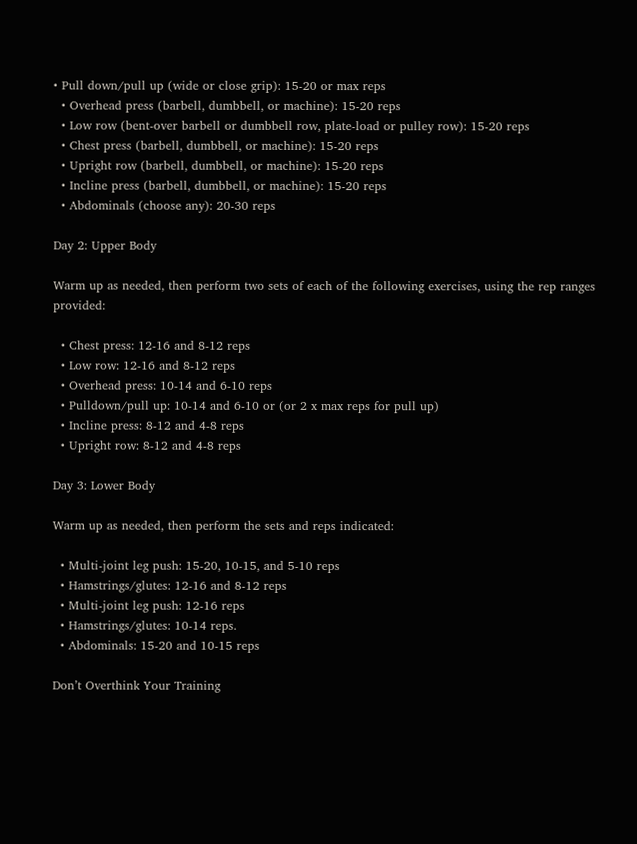• Pull down/pull up (wide or close grip): 15-20 or max reps
  • Overhead press (barbell, dumbbell, or machine): 15-20 reps
  • Low row (bent-over barbell or dumbbell row, plate-load or pulley row): 15-20 reps
  • Chest press (barbell, dumbbell, or machine): 15-20 reps
  • Upright row (barbell, dumbbell, or machine): 15-20 reps
  • Incline press (barbell, dumbbell, or machine): 15-20 reps
  • Abdominals (choose any): 20-30 reps

Day 2: Upper Body

Warm up as needed, then perform two sets of each of the following exercises, using the rep ranges provided:

  • Chest press: 12-16 and 8-12 reps
  • Low row: 12-16 and 8-12 reps
  • Overhead press: 10-14 and 6-10 reps
  • Pulldown/pull up: 10-14 and 6-10 or (or 2 x max reps for pull up)
  • Incline press: 8-12 and 4-8 reps
  • Upright row: 8-12 and 4-8 reps

Day 3: Lower Body

Warm up as needed, then perform the sets and reps indicated:

  • Multi-joint leg push: 15-20, 10-15, and 5-10 reps
  • Hamstrings/glutes: 12-16 and 8-12 reps
  • Multi-joint leg push: 12-16 reps
  • Hamstrings/glutes: 10-14 reps.
  • Abdominals: 15-20 and 10-15 reps

Don’t Overthink Your Training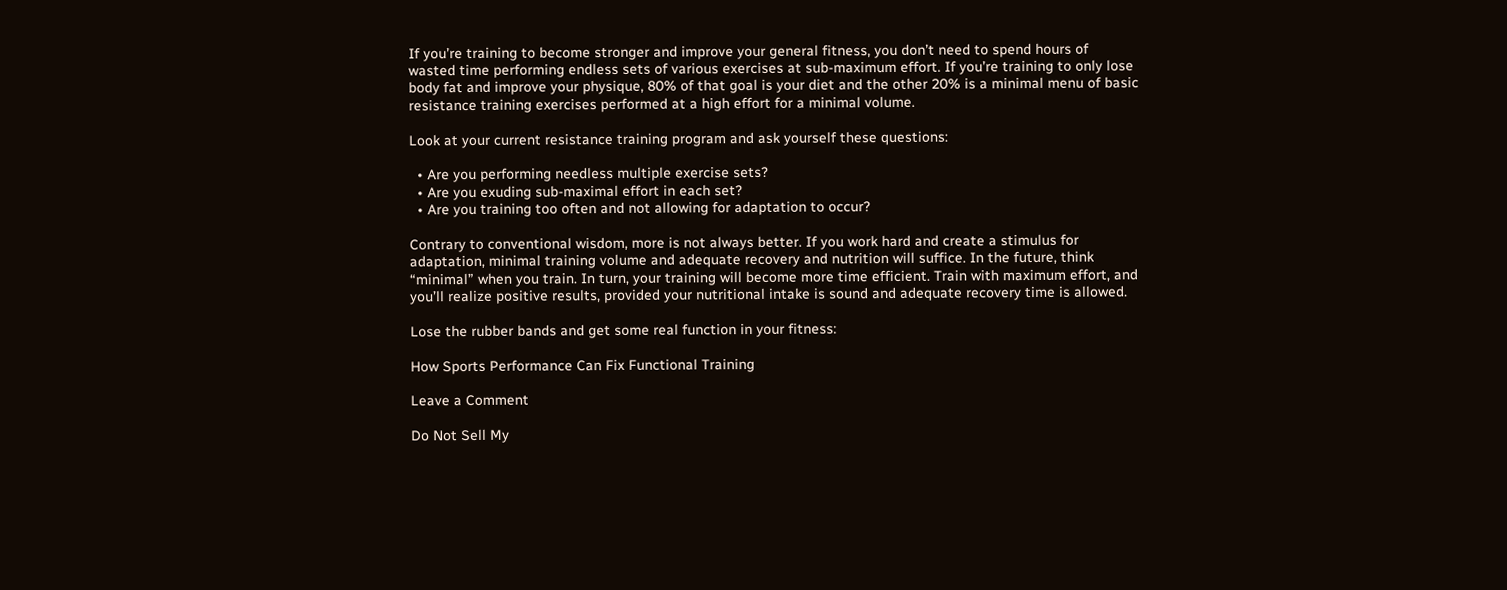If you’re training to become stronger and improve your general fitness, you don’t need to spend hours of wasted time performing endless sets of various exercises at sub-maximum effort. If you’re training to only lose body fat and improve your physique, 80% of that goal is your diet and the other 20% is a minimal menu of basic resistance training exercises performed at a high effort for a minimal volume.

Look at your current resistance training program and ask yourself these questions:

  • Are you performing needless multiple exercise sets?
  • Are you exuding sub-maximal effort in each set?
  • Are you training too often and not allowing for adaptation to occur?

Contrary to conventional wisdom, more is not always better. If you work hard and create a stimulus for adaptation, minimal training volume and adequate recovery and nutrition will suffice. In the future, think “minimal” when you train. In turn, your training will become more time efficient. Train with maximum effort, and you’ll realize positive results, provided your nutritional intake is sound and adequate recovery time is allowed.

Lose the rubber bands and get some real function in your fitness:

How Sports Performance Can Fix Functional Training

Leave a Comment

Do Not Sell My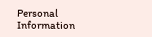Personal Information